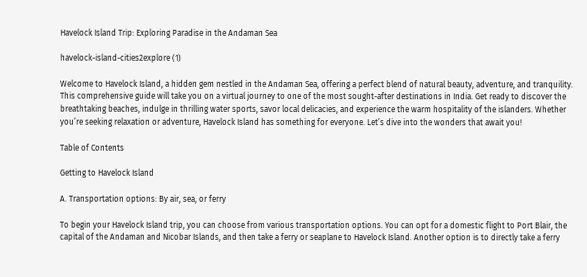Havelock Island Trip: Exploring Paradise in the Andaman Sea

havelock-island-cities2explore (1)

Welcome to Havelock Island, a hidden gem nestled in the Andaman Sea, offering a perfect blend of natural beauty, adventure, and tranquility. This comprehensive guide will take you on a virtual journey to one of the most sought-after destinations in India. Get ready to discover the breathtaking beaches, indulge in thrilling water sports, savor local delicacies, and experience the warm hospitality of the islanders. Whether you’re seeking relaxation or adventure, Havelock Island has something for everyone. Let’s dive into the wonders that await you!

Table of Contents

Getting to Havelock Island

A. Transportation options: By air, sea, or ferry

To begin your Havelock Island trip, you can choose from various transportation options. You can opt for a domestic flight to Port Blair, the capital of the Andaman and Nicobar Islands, and then take a ferry or seaplane to Havelock Island. Another option is to directly take a ferry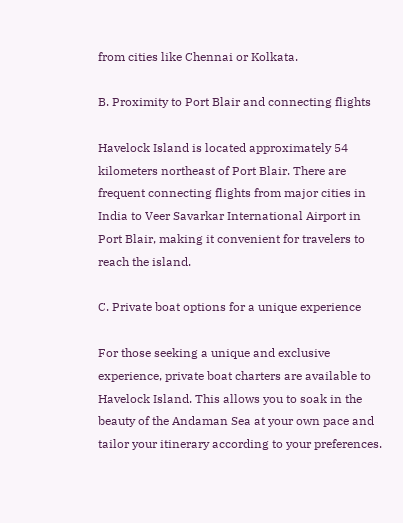from cities like Chennai or Kolkata.

B. Proximity to Port Blair and connecting flights

Havelock Island is located approximately 54 kilometers northeast of Port Blair. There are frequent connecting flights from major cities in India to Veer Savarkar International Airport in Port Blair, making it convenient for travelers to reach the island.

C. Private boat options for a unique experience

For those seeking a unique and exclusive experience, private boat charters are available to Havelock Island. This allows you to soak in the beauty of the Andaman Sea at your own pace and tailor your itinerary according to your preferences.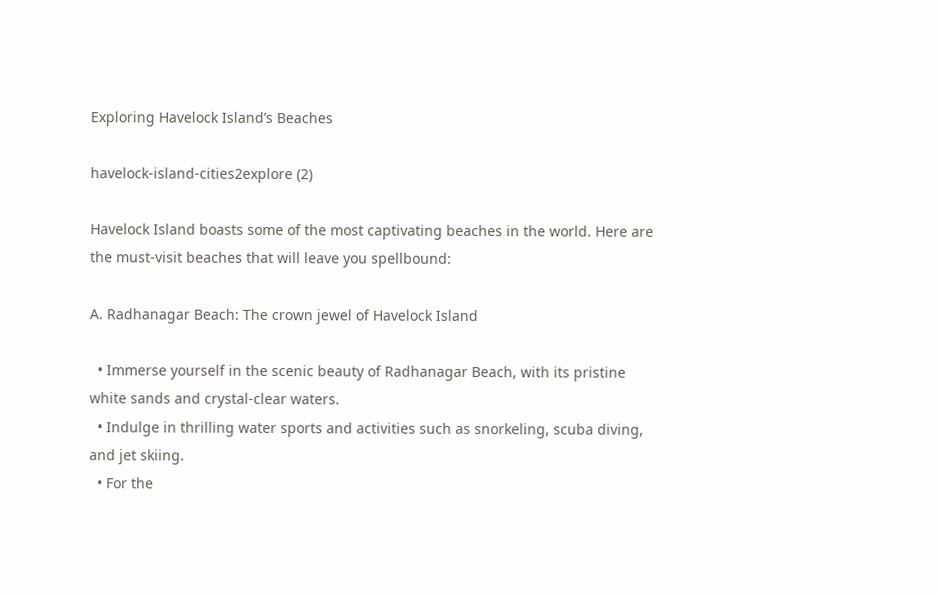Exploring Havelock Island’s Beaches

havelock-island-cities2explore (2)

Havelock Island boasts some of the most captivating beaches in the world. Here are the must-visit beaches that will leave you spellbound:

A. Radhanagar Beach: The crown jewel of Havelock Island

  • Immerse yourself in the scenic beauty of Radhanagar Beach, with its pristine white sands and crystal-clear waters.
  • Indulge in thrilling water sports and activities such as snorkeling, scuba diving, and jet skiing.
  • For the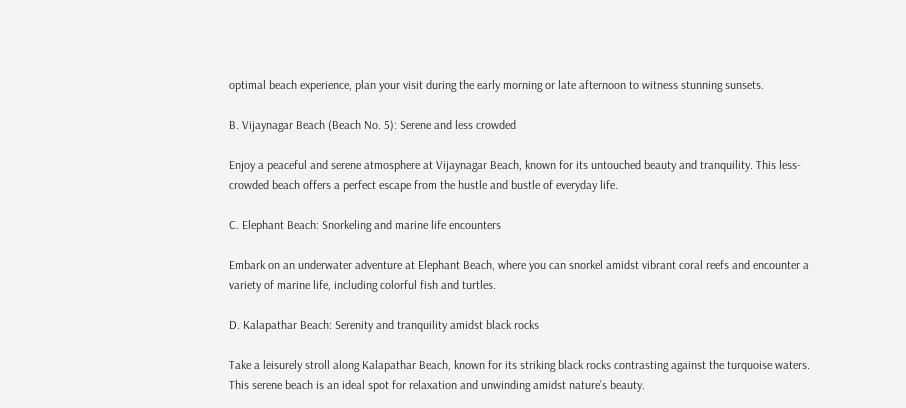optimal beach experience, plan your visit during the early morning or late afternoon to witness stunning sunsets.

B. Vijaynagar Beach (Beach No. 5): Serene and less crowded

Enjoy a peaceful and serene atmosphere at Vijaynagar Beach, known for its untouched beauty and tranquility. This less-crowded beach offers a perfect escape from the hustle and bustle of everyday life.

C. Elephant Beach: Snorkeling and marine life encounters

Embark on an underwater adventure at Elephant Beach, where you can snorkel amidst vibrant coral reefs and encounter a variety of marine life, including colorful fish and turtles.

D. Kalapathar Beach: Serenity and tranquility amidst black rocks

Take a leisurely stroll along Kalapathar Beach, known for its striking black rocks contrasting against the turquoise waters. This serene beach is an ideal spot for relaxation and unwinding amidst nature’s beauty.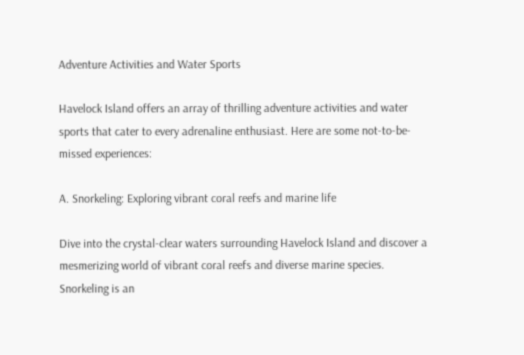Adventure Activities and Water Sports

Havelock Island offers an array of thrilling adventure activities and water sports that cater to every adrenaline enthusiast. Here are some not-to-be-missed experiences:

A. Snorkeling: Exploring vibrant coral reefs and marine life

Dive into the crystal-clear waters surrounding Havelock Island and discover a mesmerizing world of vibrant coral reefs and diverse marine species. Snorkeling is an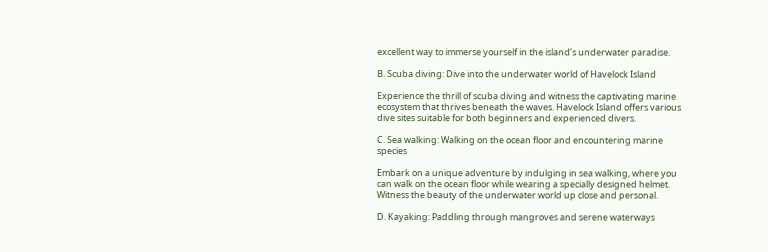excellent way to immerse yourself in the island’s underwater paradise.

B. Scuba diving: Dive into the underwater world of Havelock Island

Experience the thrill of scuba diving and witness the captivating marine ecosystem that thrives beneath the waves. Havelock Island offers various dive sites suitable for both beginners and experienced divers.

C. Sea walking: Walking on the ocean floor and encountering marine species

Embark on a unique adventure by indulging in sea walking, where you can walk on the ocean floor while wearing a specially designed helmet. Witness the beauty of the underwater world up close and personal.

D. Kayaking: Paddling through mangroves and serene waterways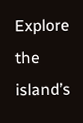Explore the island’s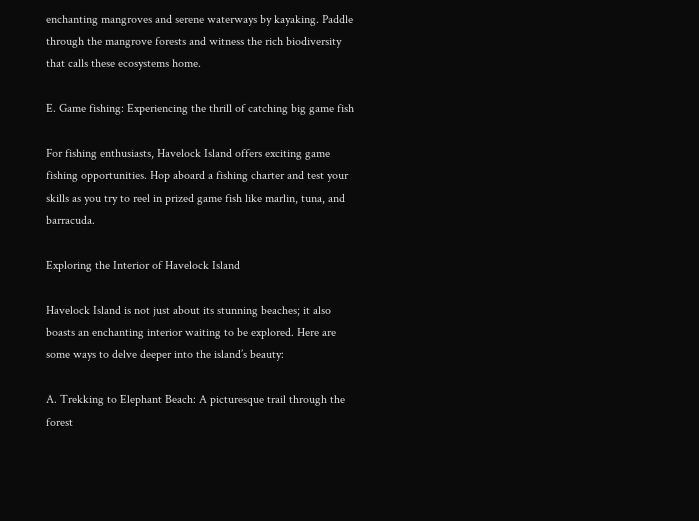enchanting mangroves and serene waterways by kayaking. Paddle through the mangrove forests and witness the rich biodiversity that calls these ecosystems home.

E. Game fishing: Experiencing the thrill of catching big game fish

For fishing enthusiasts, Havelock Island offers exciting game fishing opportunities. Hop aboard a fishing charter and test your skills as you try to reel in prized game fish like marlin, tuna, and barracuda.

Exploring the Interior of Havelock Island

Havelock Island is not just about its stunning beaches; it also boasts an enchanting interior waiting to be explored. Here are some ways to delve deeper into the island’s beauty:

A. Trekking to Elephant Beach: A picturesque trail through the forest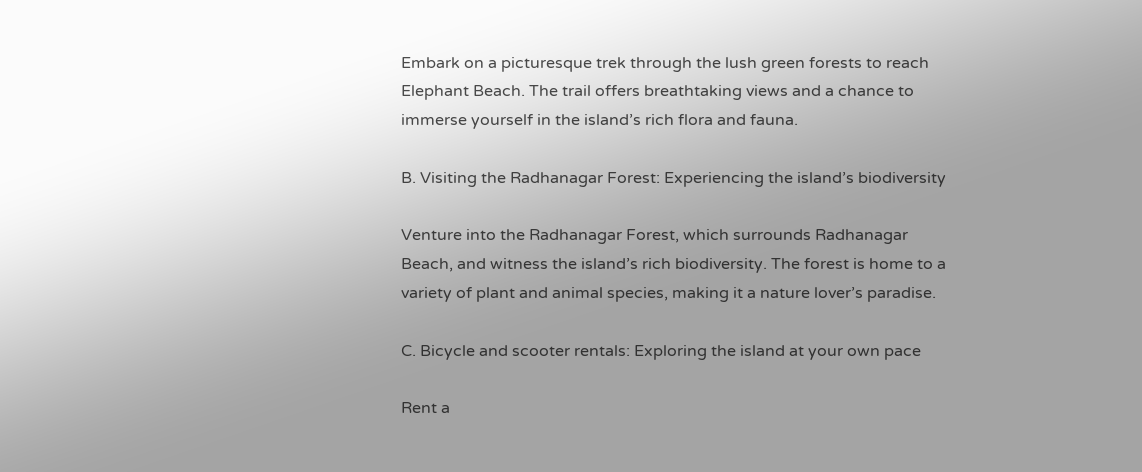Embark on a picturesque trek through the lush green forests to reach Elephant Beach. The trail offers breathtaking views and a chance to immerse yourself in the island’s rich flora and fauna.

B. Visiting the Radhanagar Forest: Experiencing the island’s biodiversity

Venture into the Radhanagar Forest, which surrounds Radhanagar Beach, and witness the island’s rich biodiversity. The forest is home to a variety of plant and animal species, making it a nature lover’s paradise.

C. Bicycle and scooter rentals: Exploring the island at your own pace

Rent a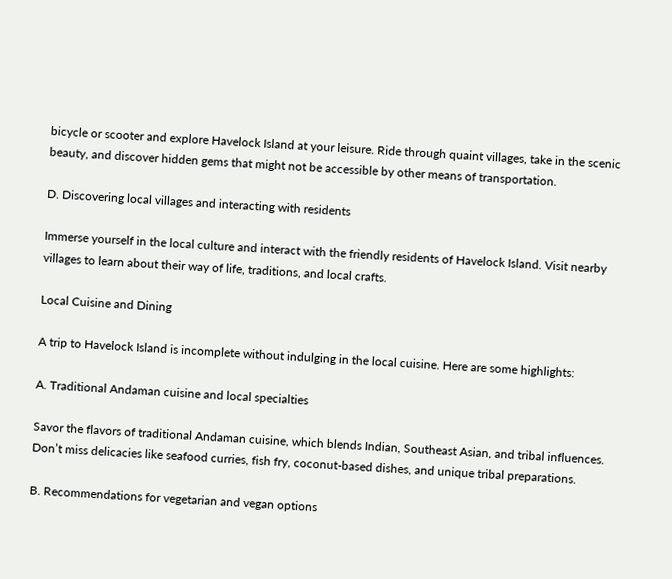bicycle or scooter and explore Havelock Island at your leisure. Ride through quaint villages, take in the scenic beauty, and discover hidden gems that might not be accessible by other means of transportation.

D. Discovering local villages and interacting with residents

Immerse yourself in the local culture and interact with the friendly residents of Havelock Island. Visit nearby villages to learn about their way of life, traditions, and local crafts.

Local Cuisine and Dining

A trip to Havelock Island is incomplete without indulging in the local cuisine. Here are some highlights:

A. Traditional Andaman cuisine and local specialties

Savor the flavors of traditional Andaman cuisine, which blends Indian, Southeast Asian, and tribal influences. Don’t miss delicacies like seafood curries, fish fry, coconut-based dishes, and unique tribal preparations.

B. Recommendations for vegetarian and vegan options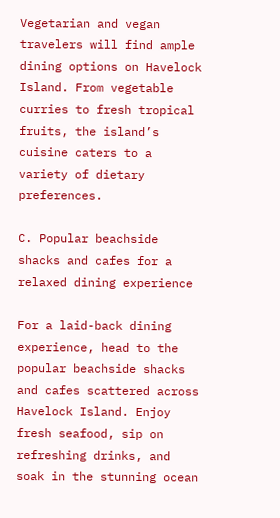Vegetarian and vegan travelers will find ample dining options on Havelock Island. From vegetable curries to fresh tropical fruits, the island’s cuisine caters to a variety of dietary preferences.

C. Popular beachside shacks and cafes for a relaxed dining experience

For a laid-back dining experience, head to the popular beachside shacks and cafes scattered across Havelock Island. Enjoy fresh seafood, sip on refreshing drinks, and soak in the stunning ocean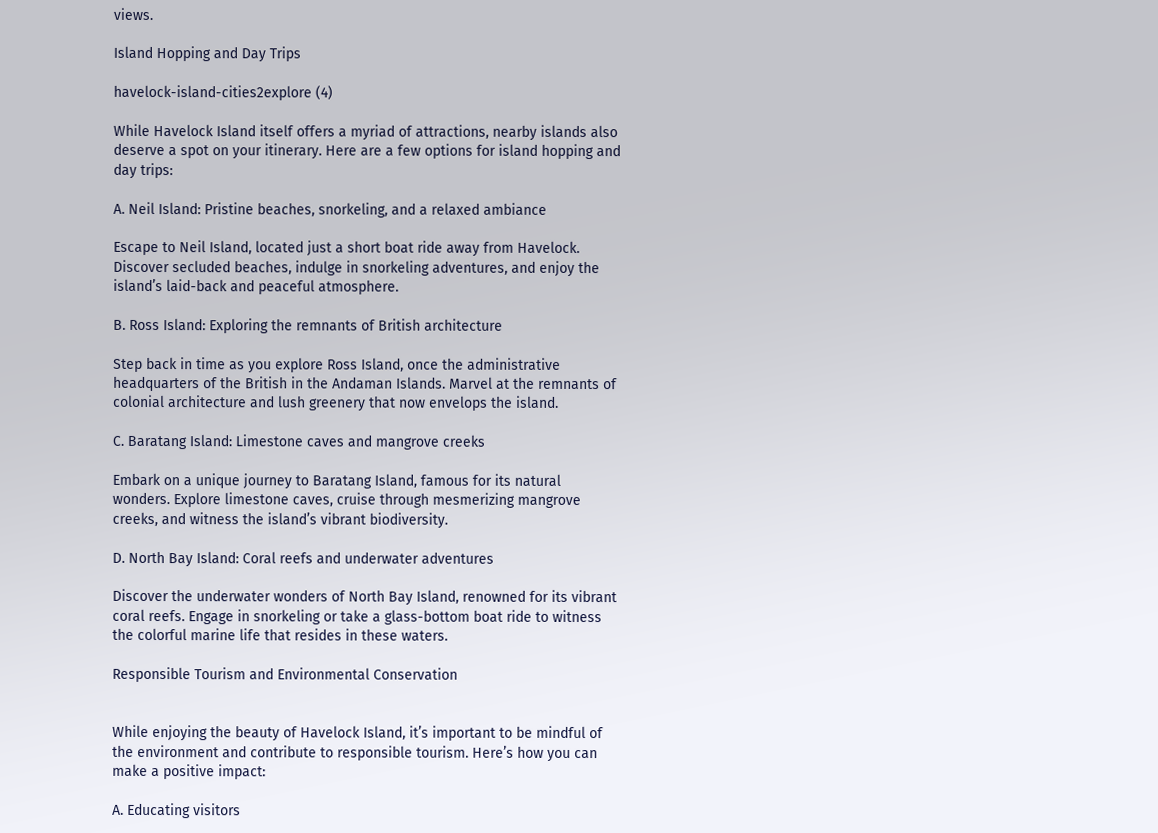views.

Island Hopping and Day Trips

havelock-island-cities2explore (4)

While Havelock Island itself offers a myriad of attractions, nearby islands also deserve a spot on your itinerary. Here are a few options for island hopping and day trips:

A. Neil Island: Pristine beaches, snorkeling, and a relaxed ambiance

Escape to Neil Island, located just a short boat ride away from Havelock. Discover secluded beaches, indulge in snorkeling adventures, and enjoy the island’s laid-back and peaceful atmosphere.

B. Ross Island: Exploring the remnants of British architecture

Step back in time as you explore Ross Island, once the administrative headquarters of the British in the Andaman Islands. Marvel at the remnants of colonial architecture and lush greenery that now envelops the island.

C. Baratang Island: Limestone caves and mangrove creeks

Embark on a unique journey to Baratang Island, famous for its natural wonders. Explore limestone caves, cruise through mesmerizing mangrove creeks, and witness the island’s vibrant biodiversity.

D. North Bay Island: Coral reefs and underwater adventures

Discover the underwater wonders of North Bay Island, renowned for its vibrant coral reefs. Engage in snorkeling or take a glass-bottom boat ride to witness the colorful marine life that resides in these waters.

Responsible Tourism and Environmental Conservation


While enjoying the beauty of Havelock Island, it’s important to be mindful of the environment and contribute to responsible tourism. Here’s how you can make a positive impact:

A. Educating visitors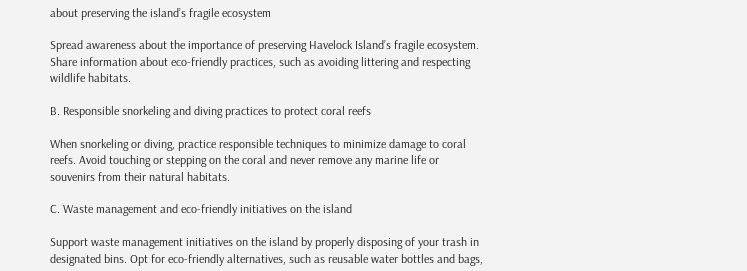about preserving the island’s fragile ecosystem

Spread awareness about the importance of preserving Havelock Island’s fragile ecosystem. Share information about eco-friendly practices, such as avoiding littering and respecting wildlife habitats.

B. Responsible snorkeling and diving practices to protect coral reefs

When snorkeling or diving, practice responsible techniques to minimize damage to coral reefs. Avoid touching or stepping on the coral and never remove any marine life or souvenirs from their natural habitats.

C. Waste management and eco-friendly initiatives on the island

Support waste management initiatives on the island by properly disposing of your trash in designated bins. Opt for eco-friendly alternatives, such as reusable water bottles and bags,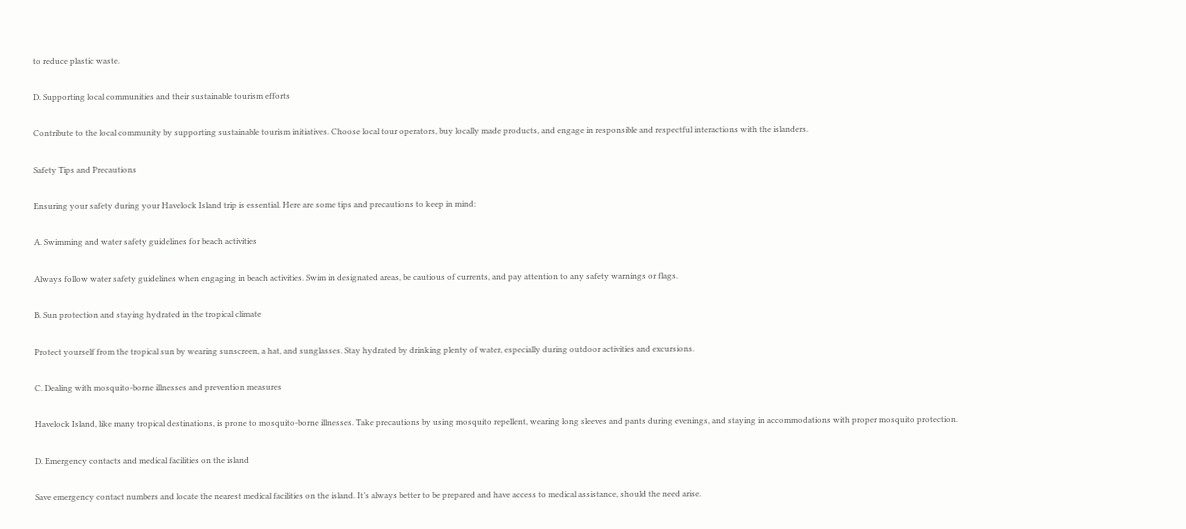to reduce plastic waste.

D. Supporting local communities and their sustainable tourism efforts

Contribute to the local community by supporting sustainable tourism initiatives. Choose local tour operators, buy locally made products, and engage in responsible and respectful interactions with the islanders.

Safety Tips and Precautions

Ensuring your safety during your Havelock Island trip is essential. Here are some tips and precautions to keep in mind:

A. Swimming and water safety guidelines for beach activities

Always follow water safety guidelines when engaging in beach activities. Swim in designated areas, be cautious of currents, and pay attention to any safety warnings or flags.

B. Sun protection and staying hydrated in the tropical climate

Protect yourself from the tropical sun by wearing sunscreen, a hat, and sunglasses. Stay hydrated by drinking plenty of water, especially during outdoor activities and excursions.

C. Dealing with mosquito-borne illnesses and prevention measures

Havelock Island, like many tropical destinations, is prone to mosquito-borne illnesses. Take precautions by using mosquito repellent, wearing long sleeves and pants during evenings, and staying in accommodations with proper mosquito protection.

D. Emergency contacts and medical facilities on the island

Save emergency contact numbers and locate the nearest medical facilities on the island. It’s always better to be prepared and have access to medical assistance, should the need arise.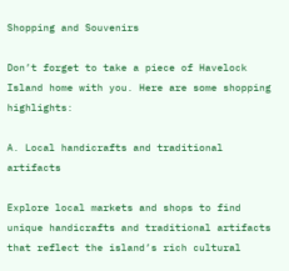Shopping and Souvenirs

Don’t forget to take a piece of Havelock Island home with you. Here are some shopping highlights:

A. Local handicrafts and traditional artifacts

Explore local markets and shops to find unique handicrafts and traditional artifacts that reflect the island’s rich cultural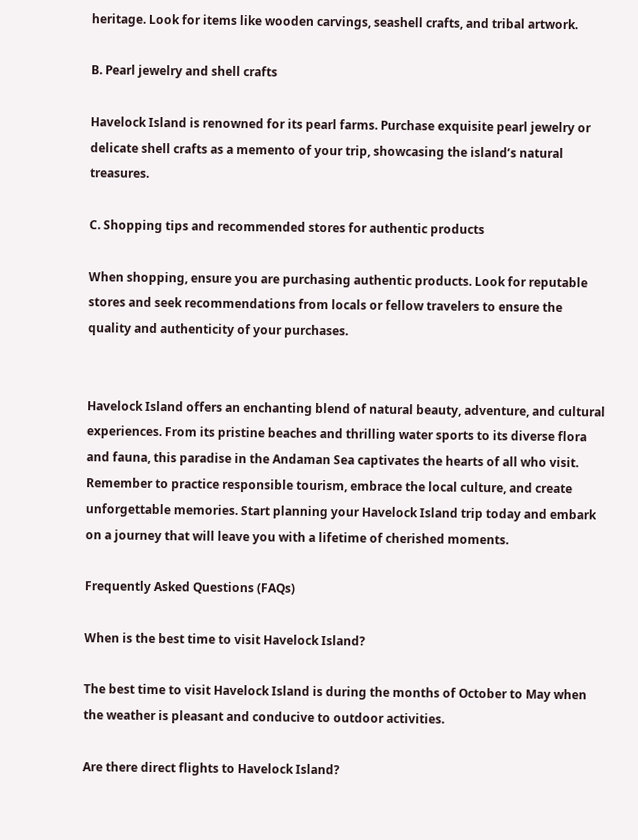heritage. Look for items like wooden carvings, seashell crafts, and tribal artwork.

B. Pearl jewelry and shell crafts

Havelock Island is renowned for its pearl farms. Purchase exquisite pearl jewelry or delicate shell crafts as a memento of your trip, showcasing the island’s natural treasures.

C. Shopping tips and recommended stores for authentic products

When shopping, ensure you are purchasing authentic products. Look for reputable stores and seek recommendations from locals or fellow travelers to ensure the quality and authenticity of your purchases.


Havelock Island offers an enchanting blend of natural beauty, adventure, and cultural experiences. From its pristine beaches and thrilling water sports to its diverse flora and fauna, this paradise in the Andaman Sea captivates the hearts of all who visit. Remember to practice responsible tourism, embrace the local culture, and create unforgettable memories. Start planning your Havelock Island trip today and embark on a journey that will leave you with a lifetime of cherished moments.

Frequently Asked Questions (FAQs)

When is the best time to visit Havelock Island?

The best time to visit Havelock Island is during the months of October to May when the weather is pleasant and conducive to outdoor activities.

Are there direct flights to Havelock Island?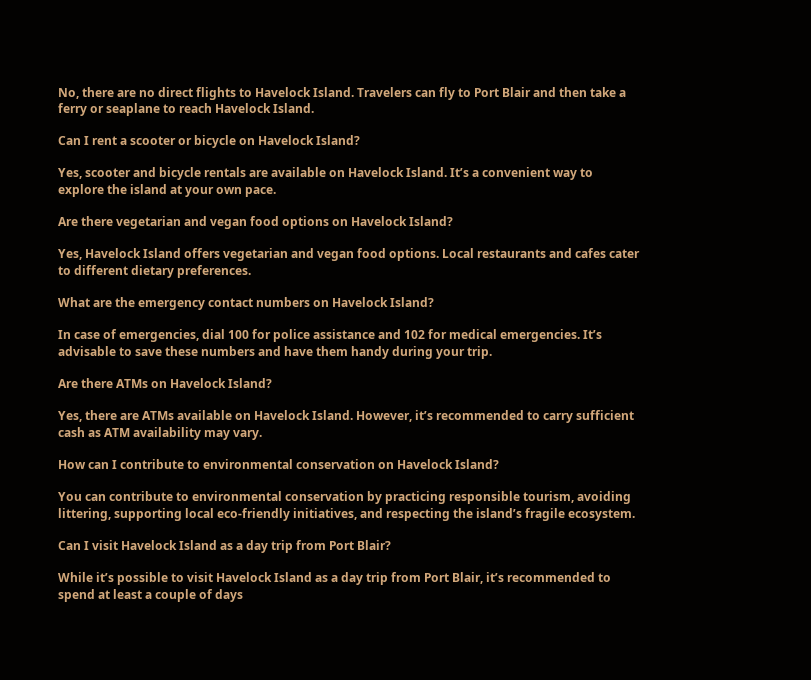No, there are no direct flights to Havelock Island. Travelers can fly to Port Blair and then take a ferry or seaplane to reach Havelock Island.

Can I rent a scooter or bicycle on Havelock Island?

Yes, scooter and bicycle rentals are available on Havelock Island. It’s a convenient way to explore the island at your own pace.

Are there vegetarian and vegan food options on Havelock Island?

Yes, Havelock Island offers vegetarian and vegan food options. Local restaurants and cafes cater to different dietary preferences.

What are the emergency contact numbers on Havelock Island?

In case of emergencies, dial 100 for police assistance and 102 for medical emergencies. It’s advisable to save these numbers and have them handy during your trip.

Are there ATMs on Havelock Island?

Yes, there are ATMs available on Havelock Island. However, it’s recommended to carry sufficient cash as ATM availability may vary.

How can I contribute to environmental conservation on Havelock Island?

You can contribute to environmental conservation by practicing responsible tourism, avoiding littering, supporting local eco-friendly initiatives, and respecting the island’s fragile ecosystem.

Can I visit Havelock Island as a day trip from Port Blair?

While it’s possible to visit Havelock Island as a day trip from Port Blair, it’s recommended to spend at least a couple of days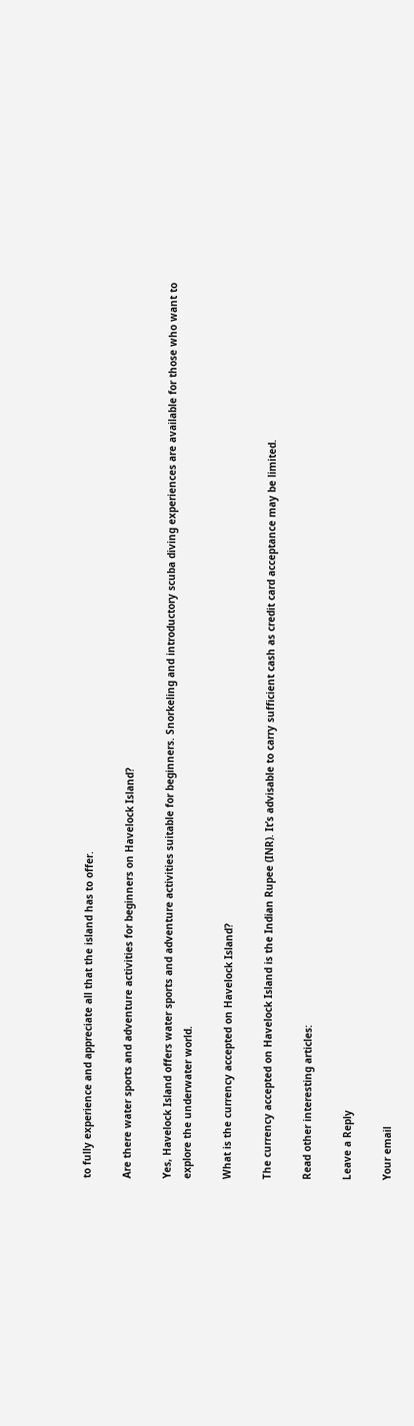to fully experience and appreciate all that the island has to offer.

Are there water sports and adventure activities for beginners on Havelock Island?

Yes, Havelock Island offers water sports and adventure activities suitable for beginners. Snorkeling and introductory scuba diving experiences are available for those who want to explore the underwater world.

What is the currency accepted on Havelock Island?

The currency accepted on Havelock Island is the Indian Rupee (INR). It’s advisable to carry sufficient cash as credit card acceptance may be limited.

Read other interesting articles:

Leave a Reply

Your email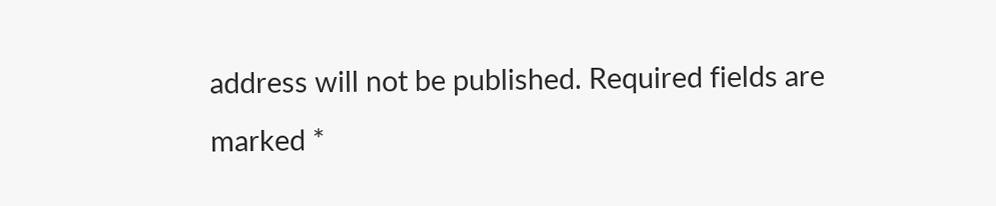address will not be published. Required fields are marked *